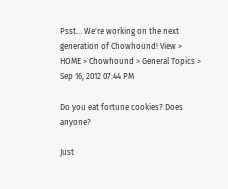Psst... We're working on the next generation of Chowhound! View >
HOME > Chowhound > General Topics >
Sep 16, 2012 07:44 PM

Do you eat fortune cookies? Does anyone?

Just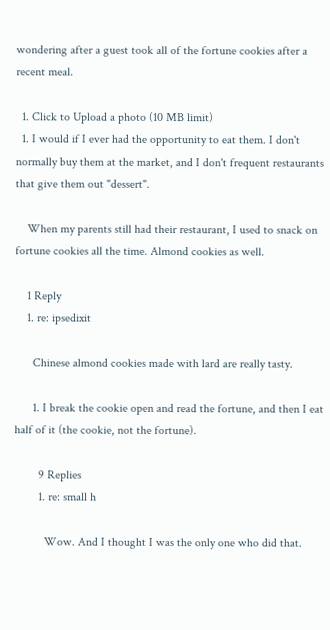wondering after a guest took all of the fortune cookies after a recent meal.

  1. Click to Upload a photo (10 MB limit)
  1. I would if I ever had the opportunity to eat them. I don't normally buy them at the market, and I don't frequent restaurants that give them out "dessert".

    When my parents still had their restaurant, I used to snack on fortune cookies all the time. Almond cookies as well.

    1 Reply
    1. re: ipsedixit

      Chinese almond cookies made with lard are really tasty.

      1. I break the cookie open and read the fortune, and then I eat half of it (the cookie, not the fortune).

        9 Replies
        1. re: small h

          Wow. And I thought I was the only one who did that.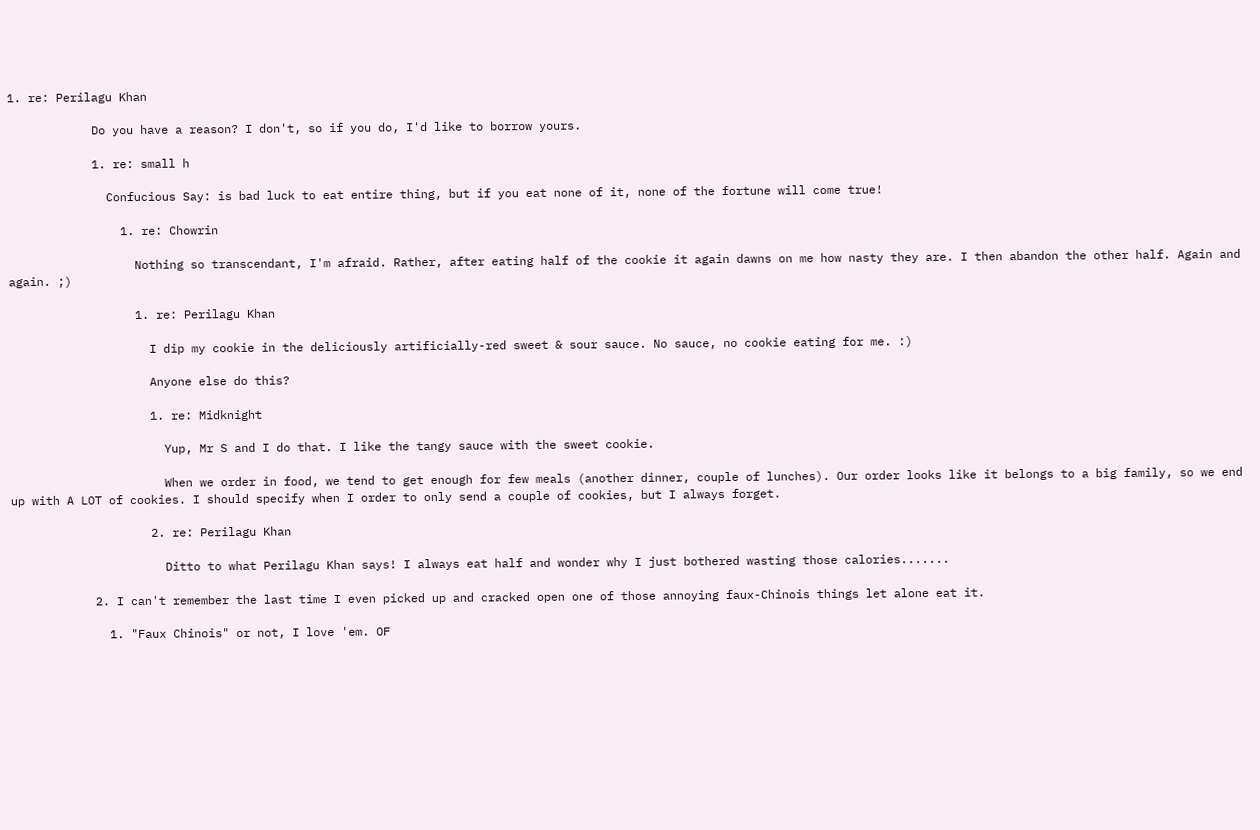1. re: Perilagu Khan

            Do you have a reason? I don't, so if you do, I'd like to borrow yours.

            1. re: small h

              Confucious Say: is bad luck to eat entire thing, but if you eat none of it, none of the fortune will come true!

                1. re: Chowrin

                  Nothing so transcendant, I'm afraid. Rather, after eating half of the cookie it again dawns on me how nasty they are. I then abandon the other half. Again and again. ;)

                  1. re: Perilagu Khan

                    I dip my cookie in the deliciously artificially-red sweet & sour sauce. No sauce, no cookie eating for me. :)

                    Anyone else do this?

                    1. re: Midknight

                      Yup, Mr S and I do that. I like the tangy sauce with the sweet cookie.

                      When we order in food, we tend to get enough for few meals (another dinner, couple of lunches). Our order looks like it belongs to a big family, so we end up with A LOT of cookies. I should specify when I order to only send a couple of cookies, but I always forget.

                    2. re: Perilagu Khan

                      Ditto to what Perilagu Khan says! I always eat half and wonder why I just bothered wasting those calories.......

            2. I can't remember the last time I even picked up and cracked open one of those annoying faux-Chinois things let alone eat it.

              1. "Faux Chinois" or not, I love 'em. OF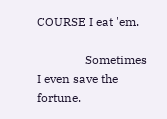COURSE I eat 'em.

                Sometimes I even save the fortune.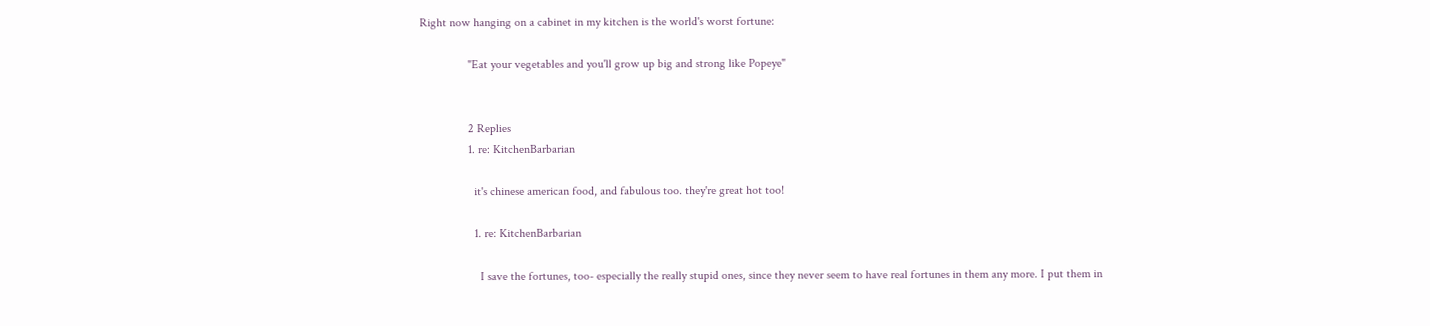Right now hanging on a cabinet in my kitchen is the world's worst fortune:

                "Eat your vegetables and you'll grow up big and strong like Popeye"


                2 Replies
                1. re: KitchenBarbarian

                  it's chinese american food, and fabulous too. they're great hot too!

                  1. re: KitchenBarbarian

                    I save the fortunes, too- especially the really stupid ones, since they never seem to have real fortunes in them any more. I put them in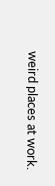weird places at work.